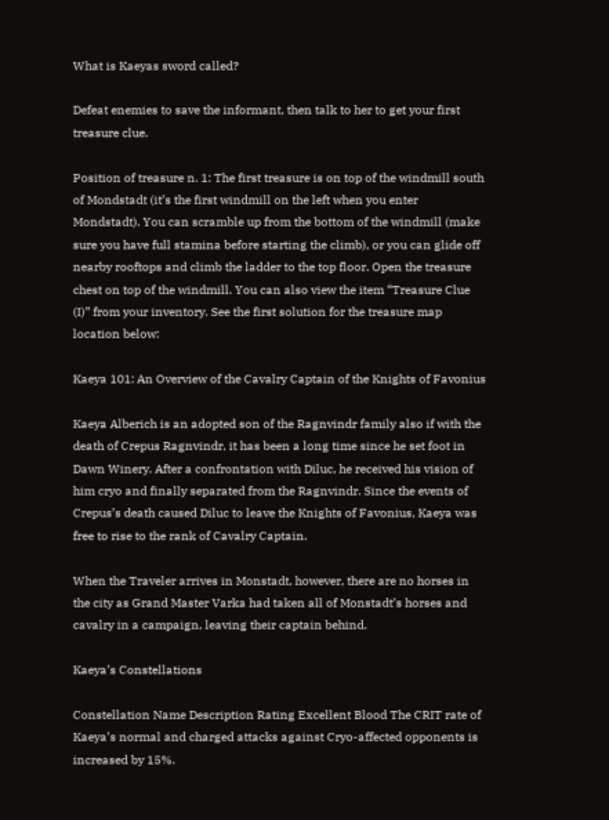What is Kaeyas sword called?

Defeat enemies to save the informant, then talk to her to get your first treasure clue.

Position of treasure n. 1: The first treasure is on top of the windmill south of Mondstadt (it’s the first windmill on the left when you enter Mondstadt). You can scramble up from the bottom of the windmill (make sure you have full stamina before starting the climb), or you can glide off nearby rooftops and climb the ladder to the top floor. Open the treasure chest on top of the windmill. You can also view the item “Treasure Clue (I)” from your inventory. See the first solution for the treasure map location below:

Kaeya 101: An Overview of the Cavalry Captain of the Knights of Favonius

Kaeya Alberich is an adopted son of the Ragnvindr family also if with the death of Crepus Ragnvindr, it has been a long time since he set foot in Dawn Winery. After a confrontation with Diluc, he received his vision of him cryo and finally separated from the Ragnvindr. Since the events of Crepus’s death caused Diluc to leave the Knights of Favonius, Kaeya was free to rise to the rank of Cavalry Captain.

When the Traveler arrives in Monstadt, however, there are no horses in the city as Grand Master Varka had taken all of Monstadt’s horses and cavalry in a campaign, leaving their captain behind.

Kaeya’s Constellations

Constellation Name Description Rating Excellent Blood The CRIT rate of Kaeya’s normal and charged attacks against Cryo-affected opponents is increased by 15%.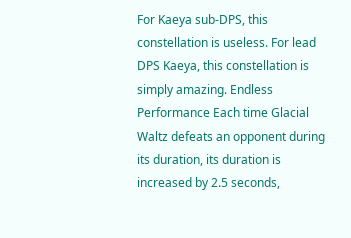For Kaeya sub-DPS, this constellation is useless. For lead DPS Kaeya, this constellation is simply amazing. Endless Performance Each time Glacial Waltz defeats an opponent during its duration, its duration is increased by 2.5 seconds,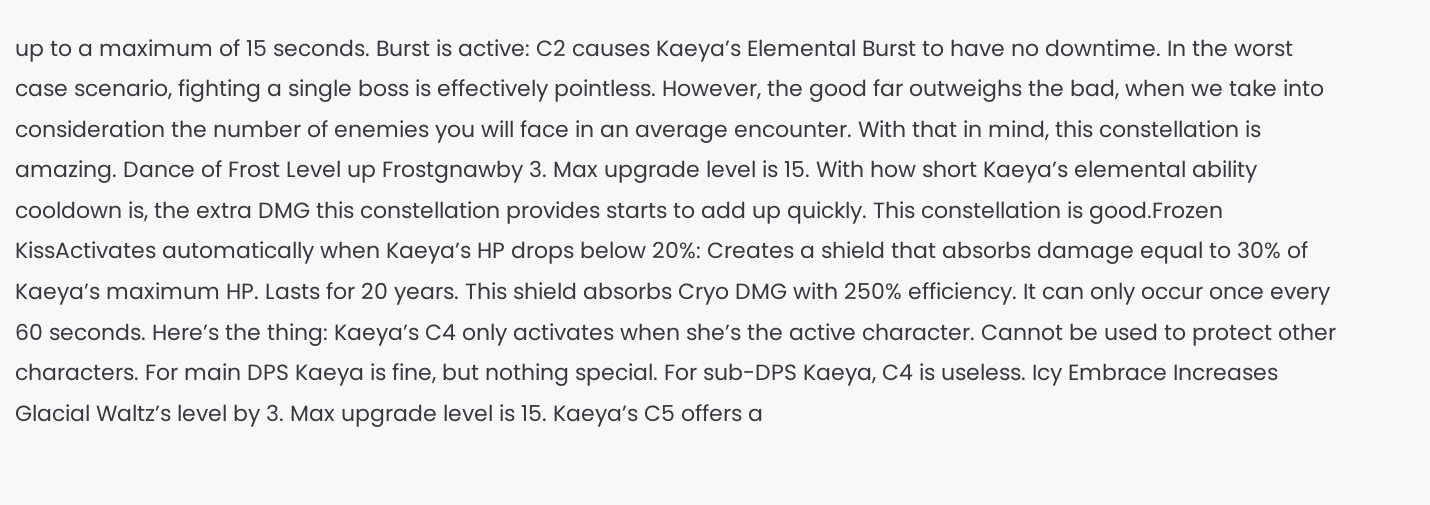up to a maximum of 15 seconds. Burst is active: C2 causes Kaeya’s Elemental Burst to have no downtime. In the worst case scenario, fighting a single boss is effectively pointless. However, the good far outweighs the bad, when we take into consideration the number of enemies you will face in an average encounter. With that in mind, this constellation is amazing. Dance of Frost Level up Frostgnawby 3. Max upgrade level is 15. With how short Kaeya’s elemental ability cooldown is, the extra DMG this constellation provides starts to add up quickly. This constellation is good.Frozen KissActivates automatically when Kaeya’s HP drops below 20%: Creates a shield that absorbs damage equal to 30% of Kaeya’s maximum HP. Lasts for 20 years. This shield absorbs Cryo DMG with 250% efficiency. It can only occur once every 60 seconds. Here’s the thing: Kaeya’s C4 only activates when she’s the active character. Cannot be used to protect other characters. For main DPS Kaeya is fine, but nothing special. For sub-DPS Kaeya, C4 is useless. Icy Embrace Increases Glacial Waltz’s level by 3. Max upgrade level is 15. Kaeya’s C5 offers a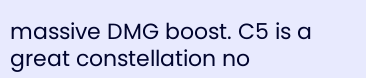massive DMG boost. C5 is a great constellation no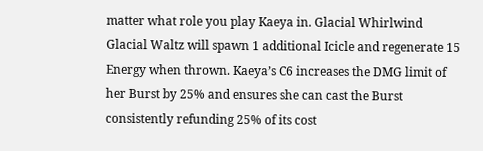matter what role you play Kaeya in. Glacial Whirlwind Glacial Waltz will spawn 1 additional Icicle and regenerate 15 Energy when thrown. Kaeya’s C6 increases the DMG limit of her Burst by 25% and ensures she can cast the Burst consistently refunding 25% of its cost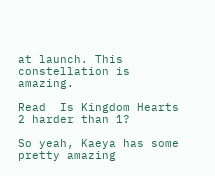at launch. This constellation is amazing.

Read  Is Kingdom Hearts 2 harder than 1?

So yeah, Kaeya has some pretty amazing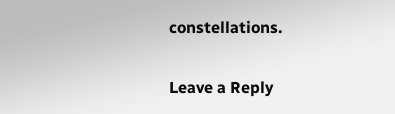constellations.

Leave a Reply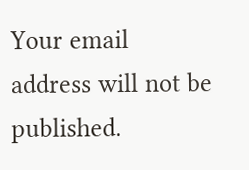Your email address will not be published.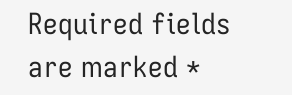Required fields are marked *